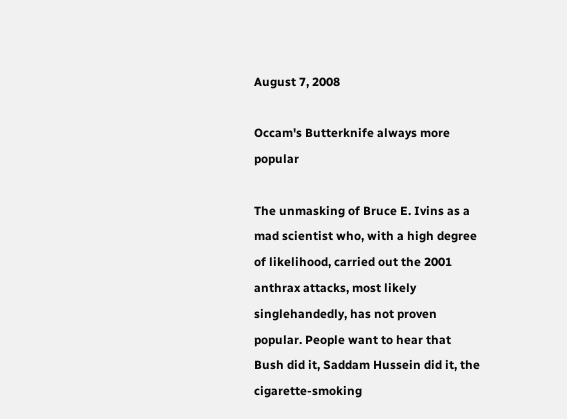August 7, 2008

Occam's Butterknife always more popular

The unmasking of Bruce E. Ivins as a mad scientist who, with a high degree of likelihood, carried out the 2001 anthrax attacks, most likely singlehandedly, has not proven popular. People want to hear that Bush did it, Saddam Hussein did it, the cigarette-smoking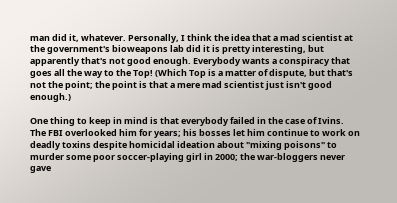man did it, whatever. Personally, I think the idea that a mad scientist at the government's bioweapons lab did it is pretty interesting, but apparently that's not good enough. Everybody wants a conspiracy that goes all the way to the Top! (Which Top is a matter of dispute, but that's not the point; the point is that a mere mad scientist just isn't good enough.)

One thing to keep in mind is that everybody failed in the case of Ivins. The FBI overlooked him for years; his bosses let him continue to work on deadly toxins despite homicidal ideation about "mixing poisons" to murder some poor soccer-playing girl in 2000; the war-bloggers never gave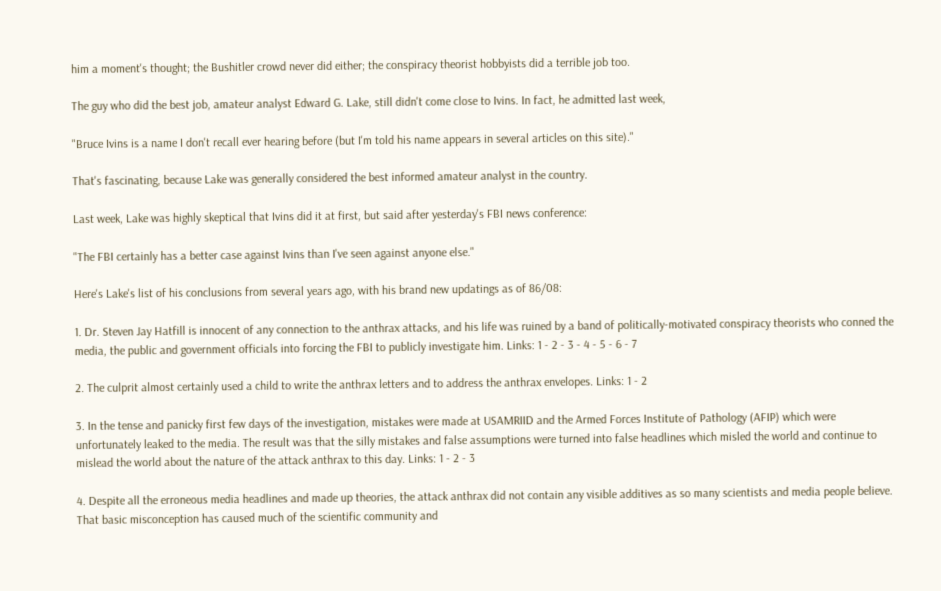him a moment's thought; the Bushitler crowd never did either; the conspiracy theorist hobbyists did a terrible job too.

The guy who did the best job, amateur analyst Edward G. Lake, still didn't come close to Ivins. In fact, he admitted last week,

"Bruce Ivins is a name I don't recall ever hearing before (but I'm told his name appears in several articles on this site)."

That's fascinating, because Lake was generally considered the best informed amateur analyst in the country.

Last week, Lake was highly skeptical that Ivins did it at first, but said after yesterday's FBI news conference:

"The FBI certainly has a better case against Ivins than I've seen against anyone else."

Here's Lake's list of his conclusions from several years ago, with his brand new updatings as of 86/08:

1. Dr. Steven Jay Hatfill is innocent of any connection to the anthrax attacks, and his life was ruined by a band of politically-motivated conspiracy theorists who conned the media, the public and government officials into forcing the FBI to publicly investigate him. Links: 1 - 2 - 3 - 4 - 5 - 6 - 7

2. The culprit almost certainly used a child to write the anthrax letters and to address the anthrax envelopes. Links: 1 - 2

3. In the tense and panicky first few days of the investigation, mistakes were made at USAMRIID and the Armed Forces Institute of Pathology (AFIP) which were unfortunately leaked to the media. The result was that the silly mistakes and false assumptions were turned into false headlines which misled the world and continue to mislead the world about the nature of the attack anthrax to this day. Links: 1 - 2 - 3

4. Despite all the erroneous media headlines and made up theories, the attack anthrax did not contain any visible additives as so many scientists and media people believe. That basic misconception has caused much of the scientific community and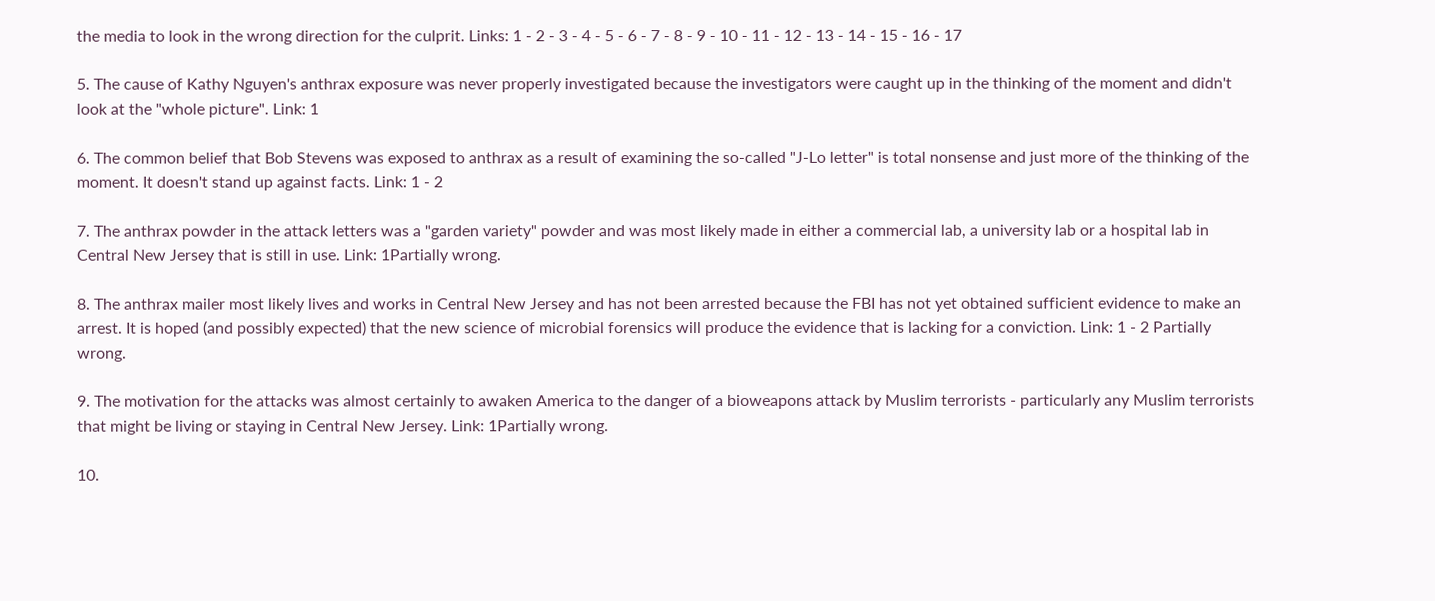the media to look in the wrong direction for the culprit. Links: 1 - 2 - 3 - 4 - 5 - 6 - 7 - 8 - 9 - 10 - 11 - 12 - 13 - 14 - 15 - 16 - 17

5. The cause of Kathy Nguyen's anthrax exposure was never properly investigated because the investigators were caught up in the thinking of the moment and didn't look at the "whole picture". Link: 1

6. The common belief that Bob Stevens was exposed to anthrax as a result of examining the so-called "J-Lo letter" is total nonsense and just more of the thinking of the moment. It doesn't stand up against facts. Link: 1 - 2

7. The anthrax powder in the attack letters was a "garden variety" powder and was most likely made in either a commercial lab, a university lab or a hospital lab in Central New Jersey that is still in use. Link: 1Partially wrong.

8. The anthrax mailer most likely lives and works in Central New Jersey and has not been arrested because the FBI has not yet obtained sufficient evidence to make an arrest. It is hoped (and possibly expected) that the new science of microbial forensics will produce the evidence that is lacking for a conviction. Link: 1 - 2 Partially wrong.

9. The motivation for the attacks was almost certainly to awaken America to the danger of a bioweapons attack by Muslim terrorists - particularly any Muslim terrorists that might be living or staying in Central New Jersey. Link: 1Partially wrong.

10.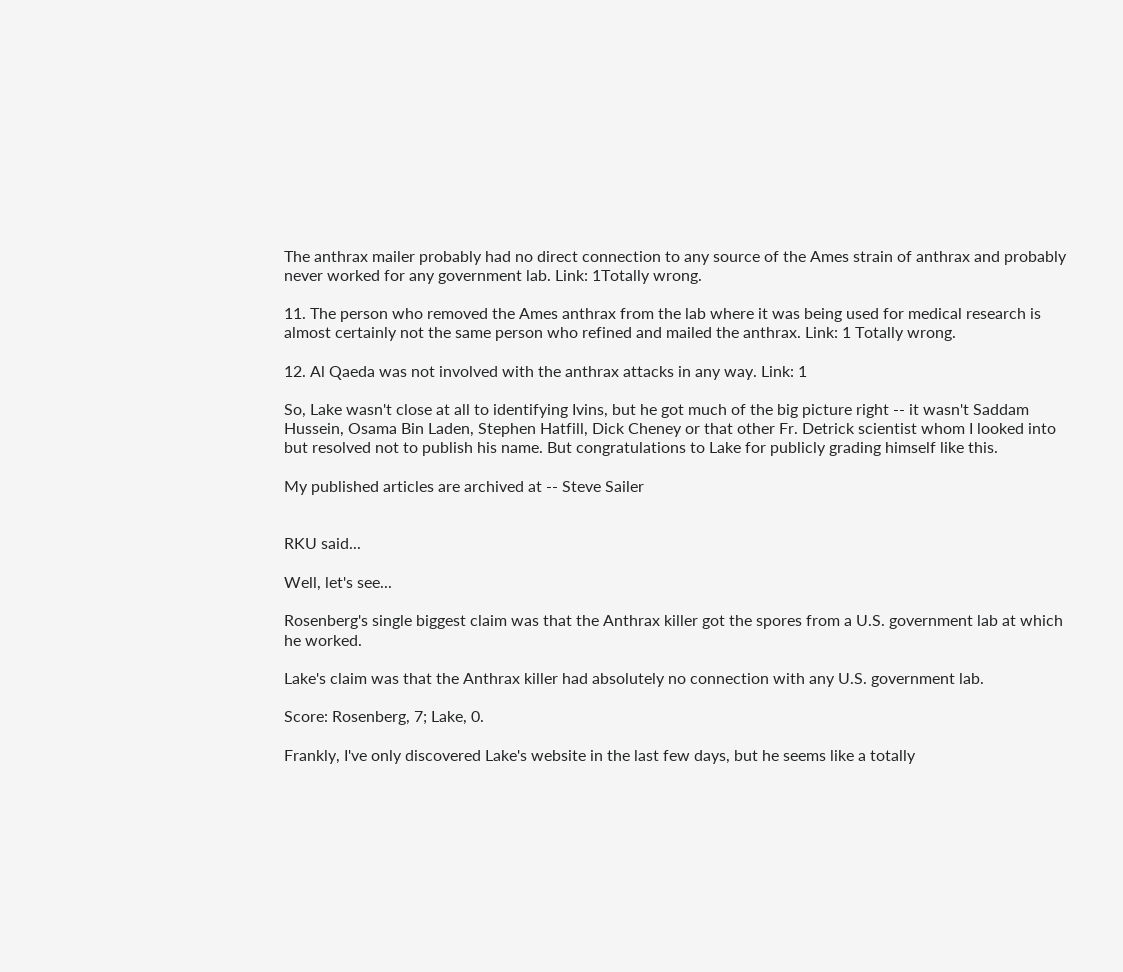The anthrax mailer probably had no direct connection to any source of the Ames strain of anthrax and probably never worked for any government lab. Link: 1Totally wrong.

11. The person who removed the Ames anthrax from the lab where it was being used for medical research is almost certainly not the same person who refined and mailed the anthrax. Link: 1 Totally wrong.

12. Al Qaeda was not involved with the anthrax attacks in any way. Link: 1

So, Lake wasn't close at all to identifying Ivins, but he got much of the big picture right -- it wasn't Saddam Hussein, Osama Bin Laden, Stephen Hatfill, Dick Cheney or that other Fr. Detrick scientist whom I looked into but resolved not to publish his name. But congratulations to Lake for publicly grading himself like this.

My published articles are archived at -- Steve Sailer


RKU said...

Well, let's see...

Rosenberg's single biggest claim was that the Anthrax killer got the spores from a U.S. government lab at which he worked.

Lake's claim was that the Anthrax killer had absolutely no connection with any U.S. government lab.

Score: Rosenberg, 7; Lake, 0.

Frankly, I've only discovered Lake's website in the last few days, but he seems like a totally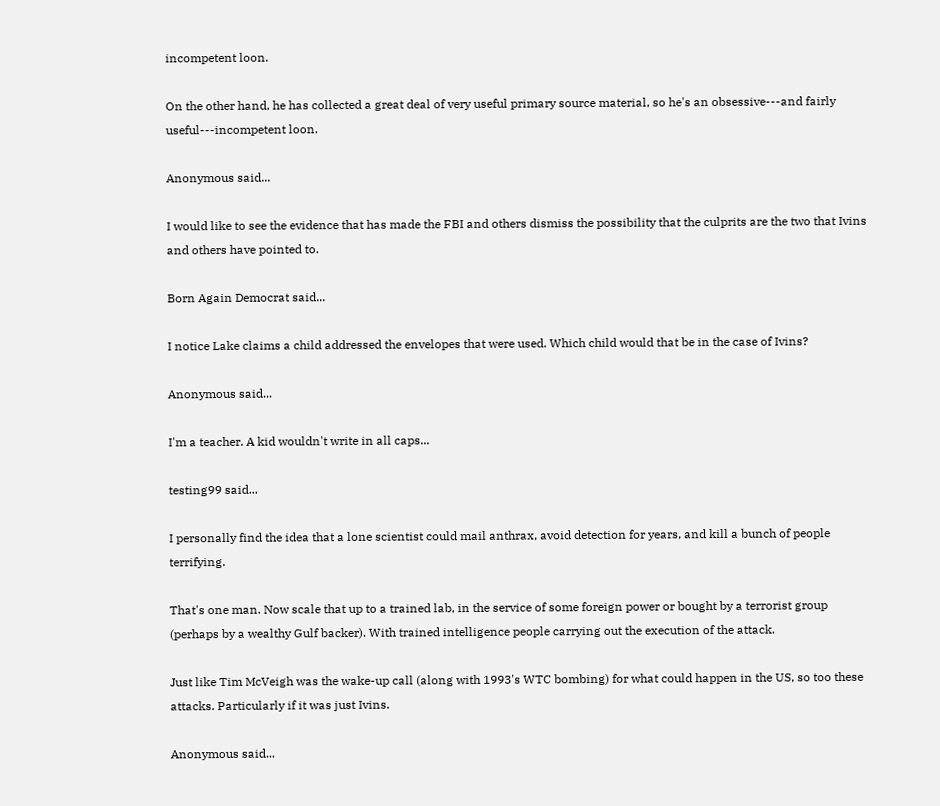incompetent loon.

On the other hand, he has collected a great deal of very useful primary source material, so he's an obsessive---and fairly useful---incompetent loon.

Anonymous said...

I would like to see the evidence that has made the FBI and others dismiss the possibility that the culprits are the two that Ivins and others have pointed to.

Born Again Democrat said...

I notice Lake claims a child addressed the envelopes that were used. Which child would that be in the case of Ivins?

Anonymous said...

I'm a teacher. A kid wouldn't write in all caps...

testing99 said...

I personally find the idea that a lone scientist could mail anthrax, avoid detection for years, and kill a bunch of people terrifying.

That's one man. Now scale that up to a trained lab, in the service of some foreign power or bought by a terrorist group (perhaps by a wealthy Gulf backer). With trained intelligence people carrying out the execution of the attack.

Just like Tim McVeigh was the wake-up call (along with 1993's WTC bombing) for what could happen in the US, so too these attacks. Particularly if it was just Ivins.

Anonymous said...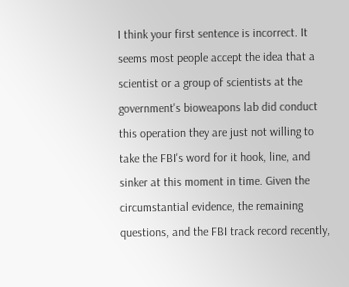I think your first sentence is incorrect. It seems most people accept the idea that a scientist or a group of scientists at the government's bioweapons lab did conduct this operation they are just not willing to take the FBI's word for it hook, line, and sinker at this moment in time. Given the circumstantial evidence, the remaining questions, and the FBI track record recently,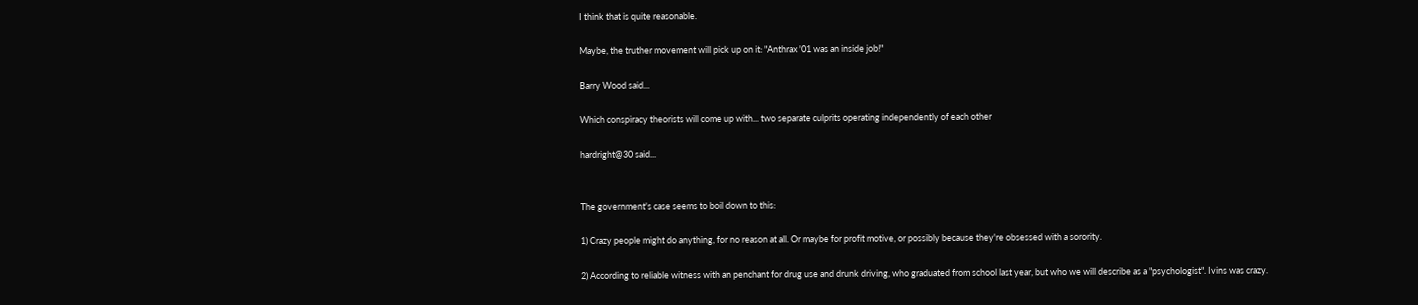I think that is quite reasonable.

Maybe, the truther movement will pick up on it: "Anthrax '01 was an inside job!"

Barry Wood said...

Which conspiracy theorists will come up with... two separate culprits operating independently of each other

hardright@30 said...


The government's case seems to boil down to this:

1) Crazy people might do anything, for no reason at all. Or maybe for profit motive, or possibly because they're obsessed with a sorority.

2) According to reliable witness with an penchant for drug use and drunk driving, who graduated from school last year, but who we will describe as a "psychologist". Ivins was crazy.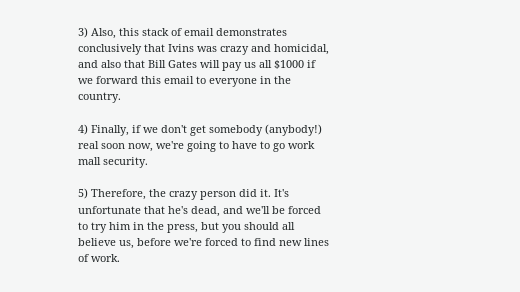3) Also, this stack of email demonstrates conclusively that Ivins was crazy and homicidal, and also that Bill Gates will pay us all $1000 if we forward this email to everyone in the country.

4) Finally, if we don't get somebody (anybody!) real soon now, we're going to have to go work mall security.

5) Therefore, the crazy person did it. It's unfortunate that he's dead, and we'll be forced to try him in the press, but you should all believe us, before we're forced to find new lines of work.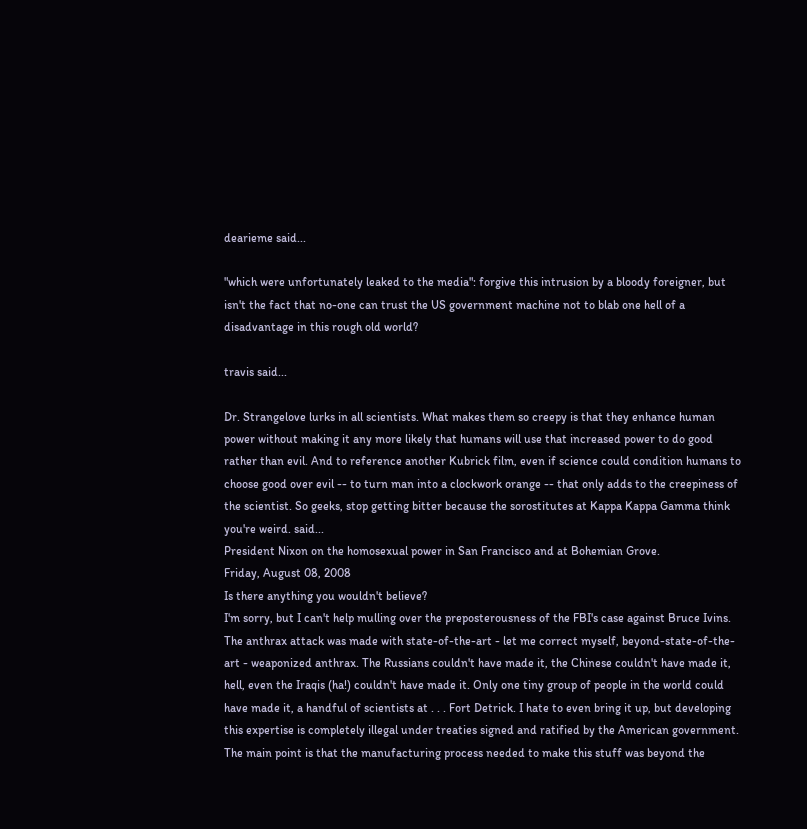dearieme said...

"which were unfortunately leaked to the media": forgive this intrusion by a bloody foreigner, but isn't the fact that no-one can trust the US government machine not to blab one hell of a disadvantage in this rough old world?

travis said...

Dr. Strangelove lurks in all scientists. What makes them so creepy is that they enhance human power without making it any more likely that humans will use that increased power to do good rather than evil. And to reference another Kubrick film, even if science could condition humans to choose good over evil -- to turn man into a clockwork orange -- that only adds to the creepiness of the scientist. So geeks, stop getting bitter because the sorostitutes at Kappa Kappa Gamma think you're weird. said...
President Nixon on the homosexual power in San Francisco and at Bohemian Grove.
Friday, August 08, 2008
Is there anything you wouldn't believe?
I'm sorry, but I can't help mulling over the preposterousness of the FBI's case against Bruce Ivins. The anthrax attack was made with state-of-the-art - let me correct myself, beyond-state-of-the-art - weaponized anthrax. The Russians couldn't have made it, the Chinese couldn't have made it, hell, even the Iraqis (ha!) couldn't have made it. Only one tiny group of people in the world could have made it, a handful of scientists at . . . Fort Detrick. I hate to even bring it up, but developing this expertise is completely illegal under treaties signed and ratified by the American government. The main point is that the manufacturing process needed to make this stuff was beyond the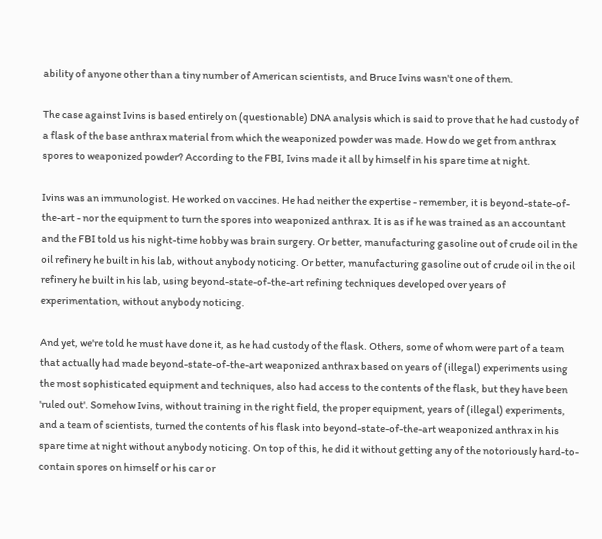ability of anyone other than a tiny number of American scientists, and Bruce Ivins wasn't one of them.

The case against Ivins is based entirely on (questionable) DNA analysis which is said to prove that he had custody of a flask of the base anthrax material from which the weaponized powder was made. How do we get from anthrax spores to weaponized powder? According to the FBI, Ivins made it all by himself in his spare time at night.

Ivins was an immunologist. He worked on vaccines. He had neither the expertise - remember, it is beyond-state-of-the-art - nor the equipment to turn the spores into weaponized anthrax. It is as if he was trained as an accountant and the FBI told us his night-time hobby was brain surgery. Or better, manufacturing gasoline out of crude oil in the oil refinery he built in his lab, without anybody noticing. Or better, manufacturing gasoline out of crude oil in the oil refinery he built in his lab, using beyond-state-of-the-art refining techniques developed over years of experimentation, without anybody noticing.

And yet, we're told he must have done it, as he had custody of the flask. Others, some of whom were part of a team that actually had made beyond-state-of-the-art weaponized anthrax based on years of (illegal) experiments using the most sophisticated equipment and techniques, also had access to the contents of the flask, but they have been 'ruled out'. Somehow Ivins, without training in the right field, the proper equipment, years of (illegal) experiments, and a team of scientists, turned the contents of his flask into beyond-state-of-the-art weaponized anthrax in his spare time at night without anybody noticing. On top of this, he did it without getting any of the notoriously hard-to-contain spores on himself or his car or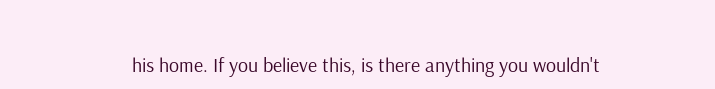his home. If you believe this, is there anything you wouldn't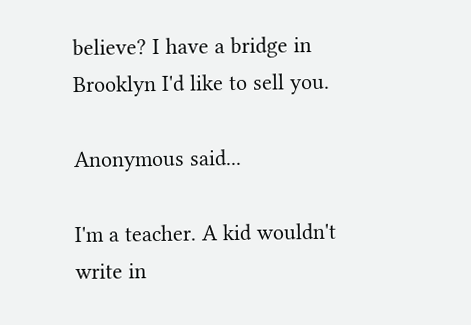believe? I have a bridge in Brooklyn I'd like to sell you.

Anonymous said...

I'm a teacher. A kid wouldn't write in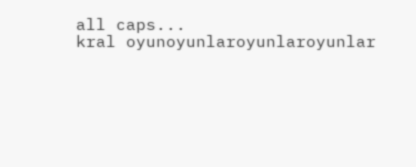all caps...
kral oyunoyunlaroyunlaroyunlar